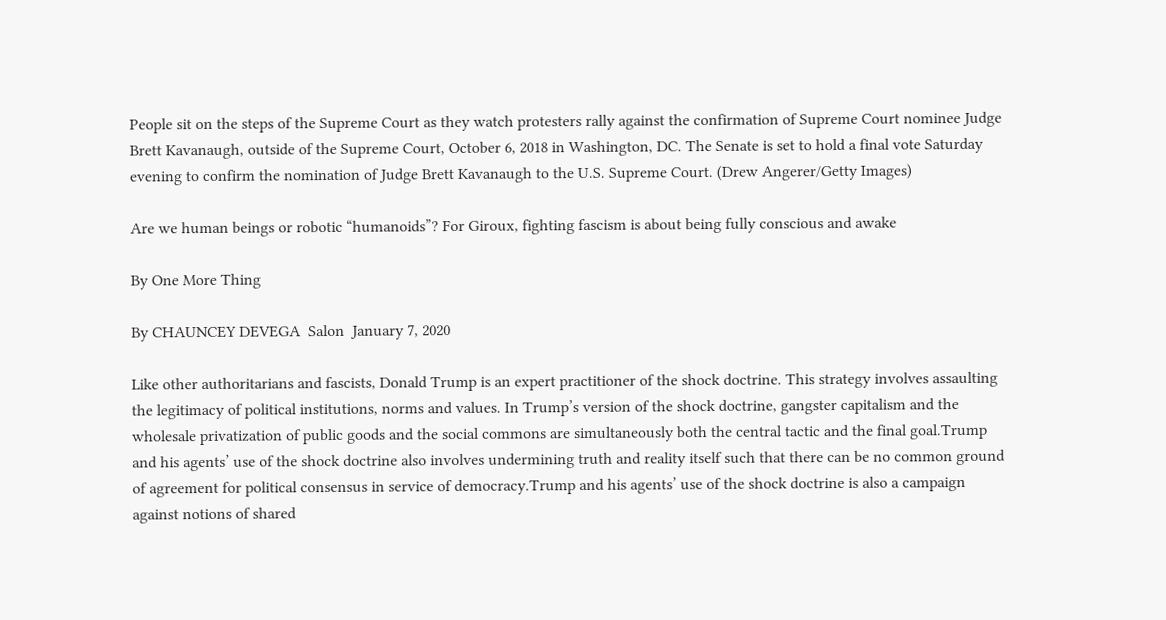People sit on the steps of the Supreme Court as they watch protesters rally against the confirmation of Supreme Court nominee Judge Brett Kavanaugh, outside of the Supreme Court, October 6, 2018 in Washington, DC. The Senate is set to hold a final vote Saturday evening to confirm the nomination of Judge Brett Kavanaugh to the U.S. Supreme Court. (Drew Angerer/Getty Images)

Are we human beings or robotic “humanoids”? For Giroux, fighting fascism is about being fully conscious and awake

By One More Thing

By CHAUNCEY DEVEGA  Salon  January 7, 2020

Like other authoritarians and fascists, Donald Trump is an expert practitioner of the shock doctrine. This strategy involves assaulting the legitimacy of political institutions, norms and values. In Trump’s version of the shock doctrine, gangster capitalism and the wholesale privatization of public goods and the social commons are simultaneously both the central tactic and the final goal.Trump and his agents’ use of the shock doctrine also involves undermining truth and reality itself such that there can be no common ground of agreement for political consensus in service of democracy.Trump and his agents’ use of the shock doctrine is also a campaign against notions of shared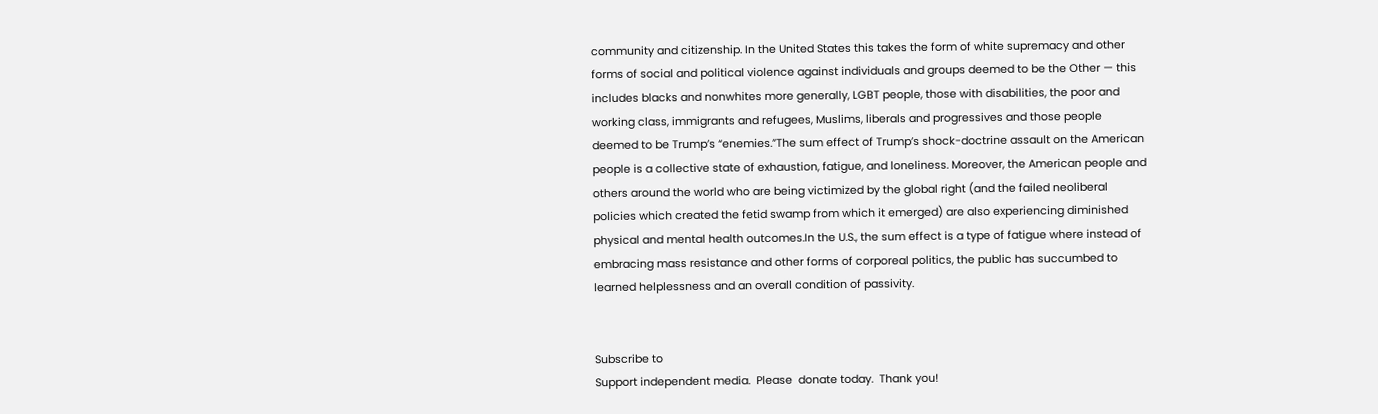community and citizenship. In the United States this takes the form of white supremacy and other forms of social and political violence against individuals and groups deemed to be the Other — this includes blacks and nonwhites more generally, LGBT people, those with disabilities, the poor and working class, immigrants and refugees, Muslims, liberals and progressives and those people deemed to be Trump’s “enemies.”The sum effect of Trump’s shock-doctrine assault on the American people is a collective state of exhaustion, fatigue, and loneliness. Moreover, the American people and others around the world who are being victimized by the global right (and the failed neoliberal policies which created the fetid swamp from which it emerged) are also experiencing diminished physical and mental health outcomes.In the U.S., the sum effect is a type of fatigue where instead of embracing mass resistance and other forms of corporeal politics, the public has succumbed to learned helplessness and an overall condition of passivity.


Subscribe to
Support independent media.  Please  donate today.  Thank you!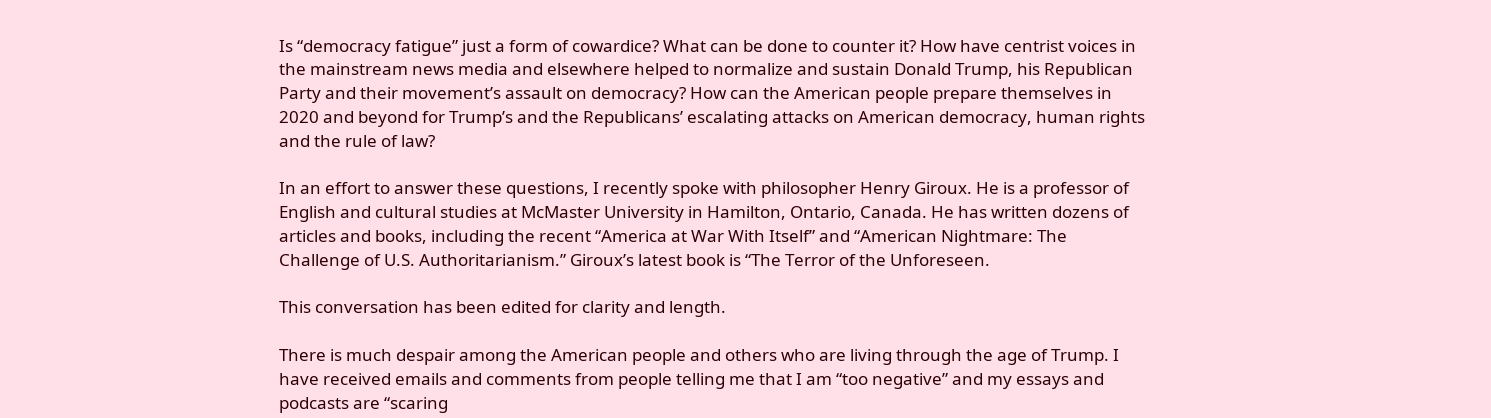Is “democracy fatigue” just a form of cowardice? What can be done to counter it? How have centrist voices in the mainstream news media and elsewhere helped to normalize and sustain Donald Trump, his Republican Party and their movement’s assault on democracy? How can the American people prepare themselves in 2020 and beyond for Trump’s and the Republicans’ escalating attacks on American democracy, human rights and the rule of law?

In an effort to answer these questions, I recently spoke with philosopher Henry Giroux. He is a professor of English and cultural studies at McMaster University in Hamilton, Ontario, Canada. He has written dozens of articles and books, including the recent “America at War With Itself” and “American Nightmare: The Challenge of U.S. Authoritarianism.” Giroux’s latest book is “The Terror of the Unforeseen.

This conversation has been edited for clarity and length.

There is much despair among the American people and others who are living through the age of Trump. I have received emails and comments from people telling me that I am “too negative” and my essays and podcasts are “scaring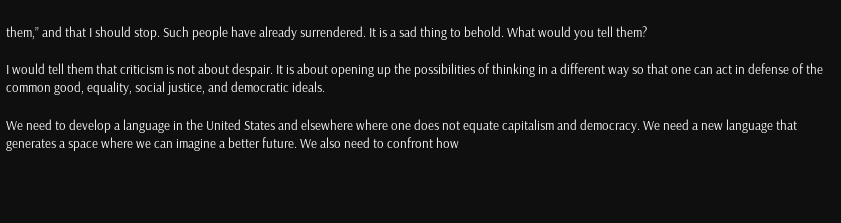them,” and that I should stop. Such people have already surrendered. It is a sad thing to behold. What would you tell them?

I would tell them that criticism is not about despair. It is about opening up the possibilities of thinking in a different way so that one can act in defense of the common good, equality, social justice, and democratic ideals.

We need to develop a language in the United States and elsewhere where one does not equate capitalism and democracy. We need a new language that generates a space where we can imagine a better future. We also need to confront how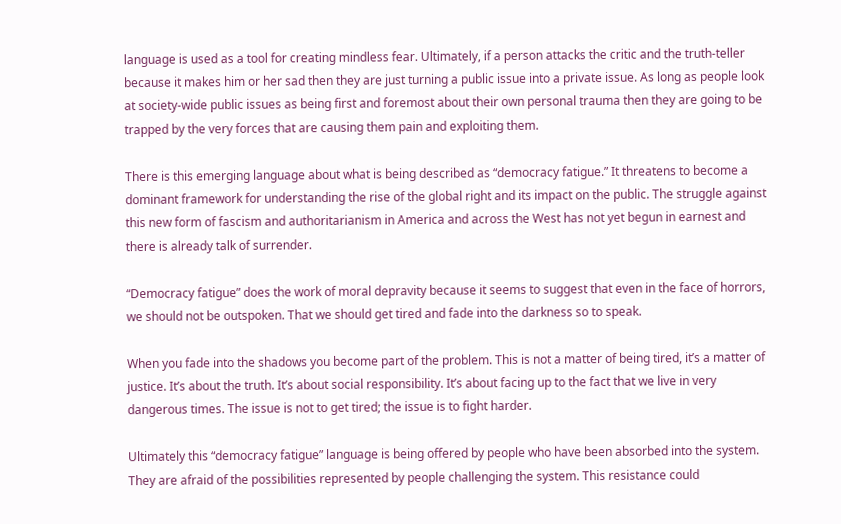language is used as a tool for creating mindless fear. Ultimately, if a person attacks the critic and the truth-teller because it makes him or her sad then they are just turning a public issue into a private issue. As long as people look at society-wide public issues as being first and foremost about their own personal trauma then they are going to be trapped by the very forces that are causing them pain and exploiting them.

There is this emerging language about what is being described as “democracy fatigue.” It threatens to become a dominant framework for understanding the rise of the global right and its impact on the public. The struggle against this new form of fascism and authoritarianism in America and across the West has not yet begun in earnest and there is already talk of surrender.

“Democracy fatigue” does the work of moral depravity because it seems to suggest that even in the face of horrors, we should not be outspoken. That we should get tired and fade into the darkness so to speak.

When you fade into the shadows you become part of the problem. This is not a matter of being tired, it’s a matter of justice. It’s about the truth. It’s about social responsibility. It’s about facing up to the fact that we live in very dangerous times. The issue is not to get tired; the issue is to fight harder.

Ultimately this “democracy fatigue” language is being offered by people who have been absorbed into the system. They are afraid of the possibilities represented by people challenging the system. This resistance could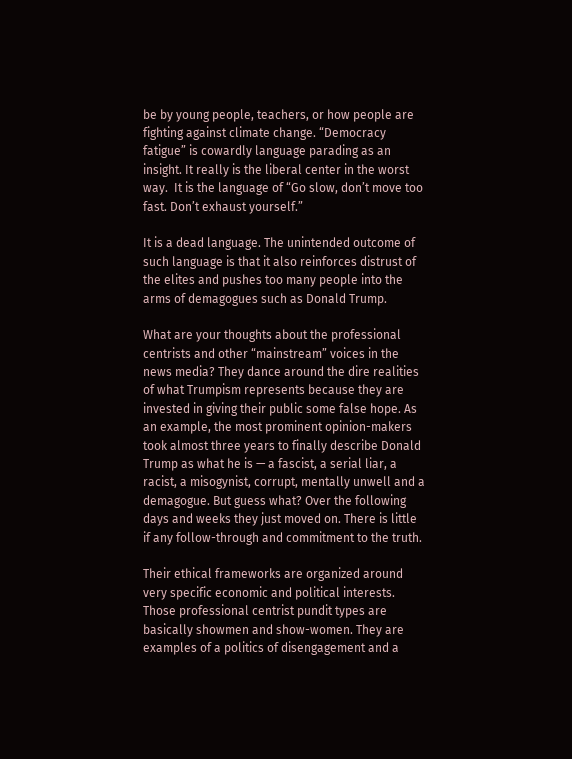be by young people, teachers, or how people are fighting against climate change. “Democracy fatigue” is cowardly language parading as an insight. It really is the liberal center in the worst way.  It is the language of “Go slow, don’t move too fast. Don’t exhaust yourself.”

It is a dead language. The unintended outcome of such language is that it also reinforces distrust of the elites and pushes too many people into the arms of demagogues such as Donald Trump.

What are your thoughts about the professional centrists and other “mainstream” voices in the news media? They dance around the dire realities of what Trumpism represents because they are invested in giving their public some false hope. As an example, the most prominent opinion-makers took almost three years to finally describe Donald Trump as what he is — a fascist, a serial liar, a racist, a misogynist, corrupt, mentally unwell and a demagogue. But guess what? Over the following days and weeks they just moved on. There is little if any follow-through and commitment to the truth.

Their ethical frameworks are organized around very specific economic and political interests. Those professional centrist pundit types are basically showmen and show-women. They are examples of a politics of disengagement and a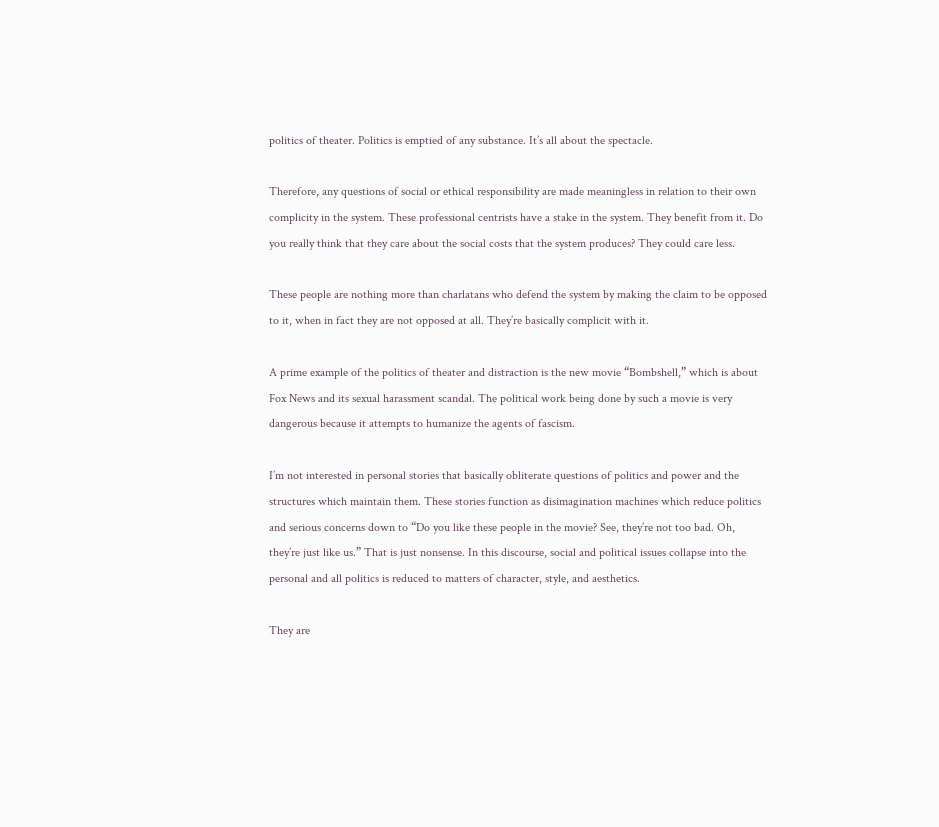politics of theater. Politics is emptied of any substance. It’s all about the spectacle.

Therefore, any questions of social or ethical responsibility are made meaningless in relation to their own complicity in the system. These professional centrists have a stake in the system. They benefit from it. Do you really think that they care about the social costs that the system produces? They could care less.

These people are nothing more than charlatans who defend the system by making the claim to be opposed to it, when in fact they are not opposed at all. They’re basically complicit with it.

A prime example of the politics of theater and distraction is the new movie “Bombshell,” which is about Fox News and its sexual harassment scandal. The political work being done by such a movie is very dangerous because it attempts to humanize the agents of fascism.

I’m not interested in personal stories that basically obliterate questions of politics and power and the structures which maintain them. These stories function as disimagination machines which reduce politics and serious concerns down to “Do you like these people in the movie? See, they’re not too bad. Oh, they’re just like us.” That is just nonsense. In this discourse, social and political issues collapse into the personal and all politics is reduced to matters of character, style, and aesthetics.

They are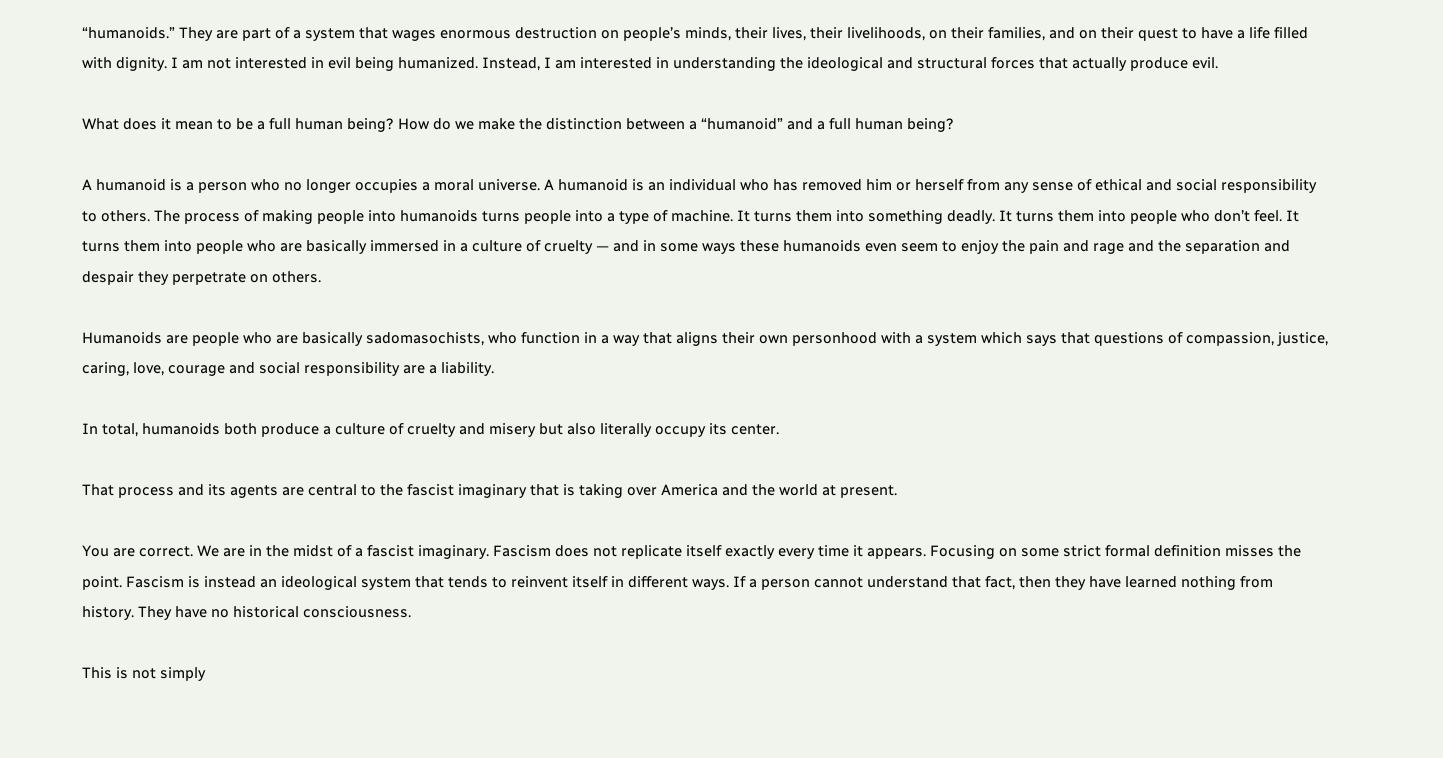“humanoids.” They are part of a system that wages enormous destruction on people’s minds, their lives, their livelihoods, on their families, and on their quest to have a life filled with dignity. I am not interested in evil being humanized. Instead, I am interested in understanding the ideological and structural forces that actually produce evil.

What does it mean to be a full human being? How do we make the distinction between a “humanoid” and a full human being?

A humanoid is a person who no longer occupies a moral universe. A humanoid is an individual who has removed him or herself from any sense of ethical and social responsibility to others. The process of making people into humanoids turns people into a type of machine. It turns them into something deadly. It turns them into people who don’t feel. It turns them into people who are basically immersed in a culture of cruelty — and in some ways these humanoids even seem to enjoy the pain and rage and the separation and despair they perpetrate on others.

Humanoids are people who are basically sadomasochists, who function in a way that aligns their own personhood with a system which says that questions of compassion, justice, caring, love, courage and social responsibility are a liability.

In total, humanoids both produce a culture of cruelty and misery but also literally occupy its center.

That process and its agents are central to the fascist imaginary that is taking over America and the world at present.

You are correct. We are in the midst of a fascist imaginary. Fascism does not replicate itself exactly every time it appears. Focusing on some strict formal definition misses the point. Fascism is instead an ideological system that tends to reinvent itself in different ways. If a person cannot understand that fact, then they have learned nothing from history. They have no historical consciousness.

This is not simply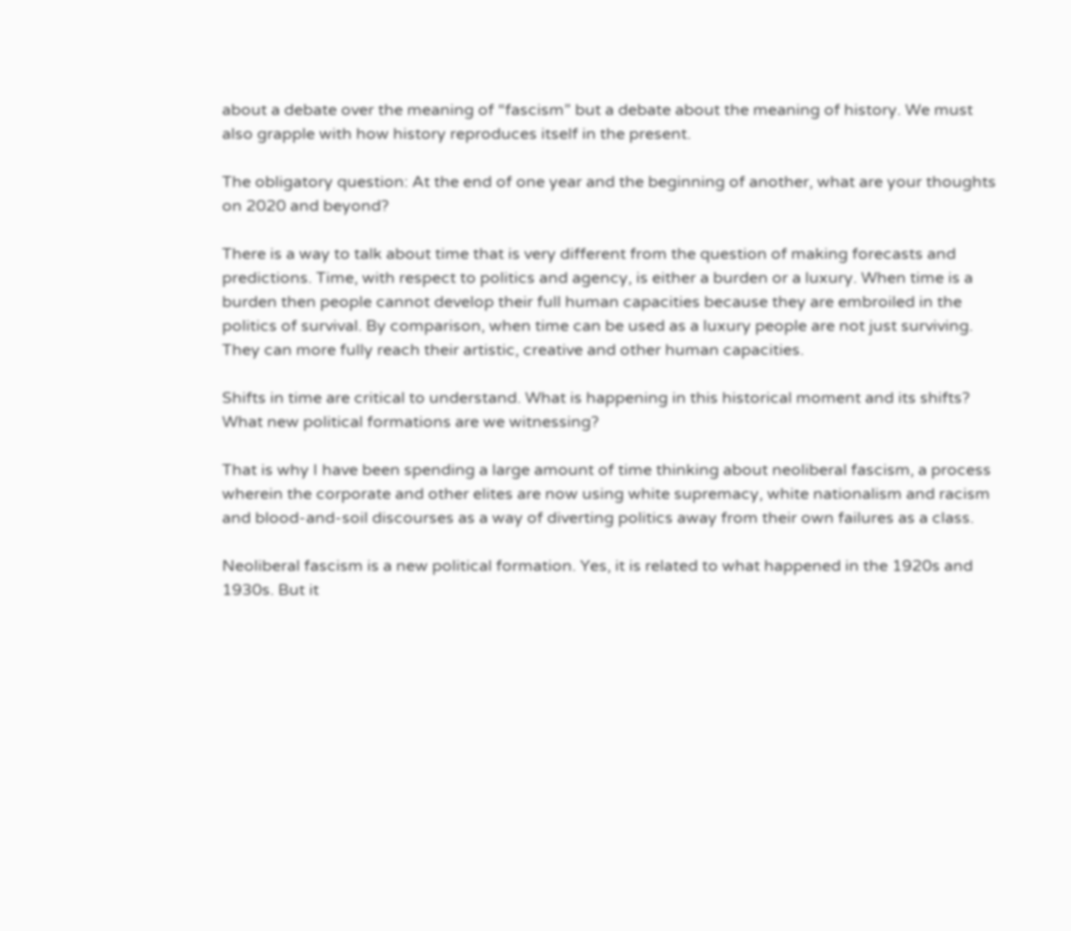about a debate over the meaning of “fascism” but a debate about the meaning of history. We must also grapple with how history reproduces itself in the present.

The obligatory question: At the end of one year and the beginning of another, what are your thoughts on 2020 and beyond?

There is a way to talk about time that is very different from the question of making forecasts and predictions. Time, with respect to politics and agency, is either a burden or a luxury. When time is a burden then people cannot develop their full human capacities because they are embroiled in the politics of survival. By comparison, when time can be used as a luxury people are not just surviving. They can more fully reach their artistic, creative and other human capacities.

Shifts in time are critical to understand. What is happening in this historical moment and its shifts? What new political formations are we witnessing?

That is why I have been spending a large amount of time thinking about neoliberal fascism, a process wherein the corporate and other elites are now using white supremacy, white nationalism and racism and blood-and-soil discourses as a way of diverting politics away from their own failures as a class.

Neoliberal fascism is a new political formation. Yes, it is related to what happened in the 1920s and 1930s. But it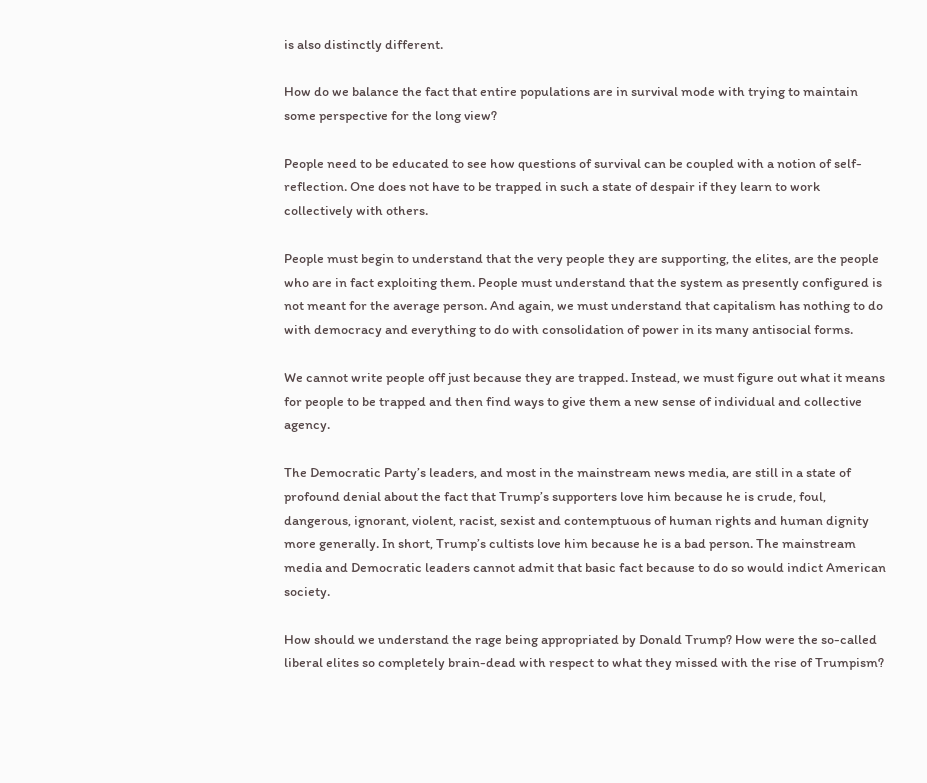is also distinctly different.

How do we balance the fact that entire populations are in survival mode with trying to maintain some perspective for the long view?

People need to be educated to see how questions of survival can be coupled with a notion of self-reflection. One does not have to be trapped in such a state of despair if they learn to work collectively with others.

People must begin to understand that the very people they are supporting, the elites, are the people who are in fact exploiting them. People must understand that the system as presently configured is not meant for the average person. And again, we must understand that capitalism has nothing to do with democracy and everything to do with consolidation of power in its many antisocial forms.

We cannot write people off just because they are trapped. Instead, we must figure out what it means for people to be trapped and then find ways to give them a new sense of individual and collective agency.

The Democratic Party’s leaders, and most in the mainstream news media, are still in a state of profound denial about the fact that Trump’s supporters love him because he is crude, foul, dangerous, ignorant, violent, racist, sexist and contemptuous of human rights and human dignity more generally. In short, Trump’s cultists love him because he is a bad person. The mainstream media and Democratic leaders cannot admit that basic fact because to do so would indict American society.

How should we understand the rage being appropriated by Donald Trump? How were the so-called liberal elites so completely brain-dead with respect to what they missed with the rise of Trumpism?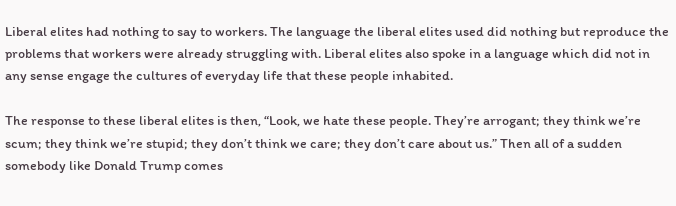Liberal elites had nothing to say to workers. The language the liberal elites used did nothing but reproduce the problems that workers were already struggling with. Liberal elites also spoke in a language which did not in any sense engage the cultures of everyday life that these people inhabited.

The response to these liberal elites is then, “Look, we hate these people. They’re arrogant; they think we’re scum; they think we’re stupid; they don’t think we care; they don’t care about us.” Then all of a sudden somebody like Donald Trump comes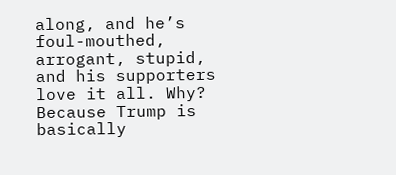along, and he’s foul-mouthed, arrogant, stupid, and his supporters love it all. Why? Because Trump is basically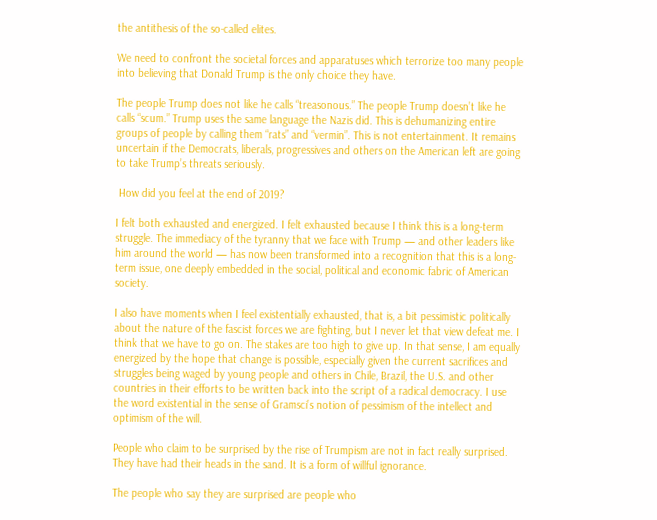the antithesis of the so-called elites.

We need to confront the societal forces and apparatuses which terrorize too many people into believing that Donald Trump is the only choice they have.

The people Trump does not like he calls “treasonous.” The people Trump doesn’t like he calls “scum.” Trump uses the same language the Nazis did. This is dehumanizing entire groups of people by calling them “rats” and “vermin”. This is not entertainment. It remains uncertain if the Democrats, liberals, progressives and others on the American left are going to take Trump’s threats seriously.

 How did you feel at the end of 2019?

I felt both exhausted and energized. I felt exhausted because I think this is a long-term struggle. The immediacy of the tyranny that we face with Trump — and other leaders like him around the world — has now been transformed into a recognition that this is a long-term issue, one deeply embedded in the social, political and economic fabric of American society.

I also have moments when I feel existentially exhausted, that is, a bit pessimistic politically about the nature of the fascist forces we are fighting, but I never let that view defeat me. I think that we have to go on. The stakes are too high to give up. In that sense, I am equally energized by the hope that change is possible, especially given the current sacrifices and struggles being waged by young people and others in Chile, Brazil, the U.S. and other countries in their efforts to be written back into the script of a radical democracy. I use the word existential in the sense of Gramsci’s notion of pessimism of the intellect and optimism of the will.

People who claim to be surprised by the rise of Trumpism are not in fact really surprised. They have had their heads in the sand. It is a form of willful ignorance.

The people who say they are surprised are people who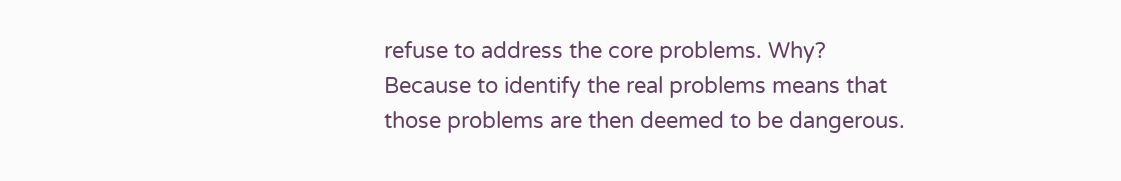refuse to address the core problems. Why? Because to identify the real problems means that those problems are then deemed to be dangerous.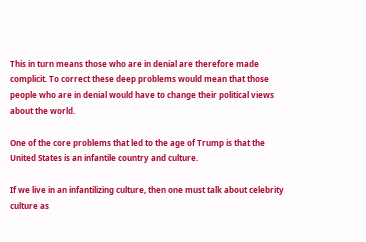This in turn means those who are in denial are therefore made complicit. To correct these deep problems would mean that those people who are in denial would have to change their political views about the world.

One of the core problems that led to the age of Trump is that the United States is an infantile country and culture.

If we live in an infantilizing culture, then one must talk about celebrity culture as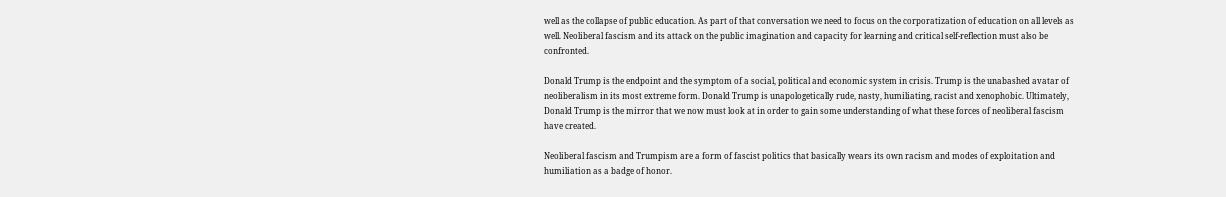well as the collapse of public education. As part of that conversation we need to focus on the corporatization of education on all levels as well. Neoliberal fascism and its attack on the public imagination and capacity for learning and critical self-reflection must also be confronted.

Donald Trump is the endpoint and the symptom of a social, political and economic system in crisis. Trump is the unabashed avatar of neoliberalism in its most extreme form. Donald Trump is unapologetically rude, nasty, humiliating, racist and xenophobic. Ultimately, Donald Trump is the mirror that we now must look at in order to gain some understanding of what these forces of neoliberal fascism have created.

Neoliberal fascism and Trumpism are a form of fascist politics that basically wears its own racism and modes of exploitation and humiliation as a badge of honor.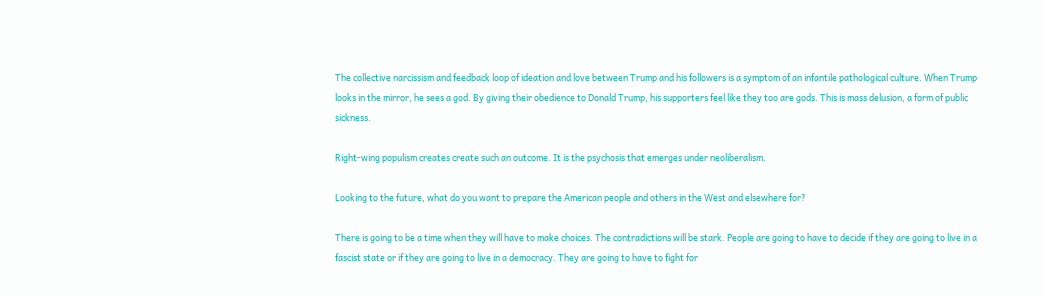The collective narcissism and feedback loop of ideation and love between Trump and his followers is a symptom of an infantile pathological culture. When Trump looks in the mirror, he sees a god. By giving their obedience to Donald Trump, his supporters feel like they too are gods. This is mass delusion, a form of public sickness.

Right-wing populism creates create such an outcome. It is the psychosis that emerges under neoliberalism.

Looking to the future, what do you want to prepare the American people and others in the West and elsewhere for?

There is going to be a time when they will have to make choices. The contradictions will be stark. People are going to have to decide if they are going to live in a fascist state or if they are going to live in a democracy. They are going to have to fight for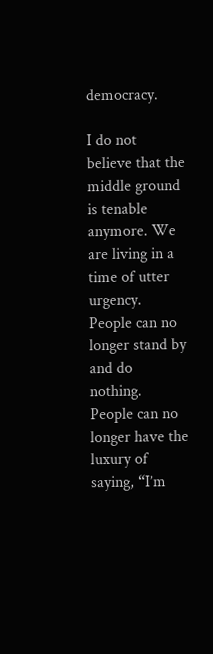democracy.

I do not believe that the middle ground is tenable anymore. We are living in a time of utter urgency. People can no longer stand by and do nothing. People can no longer have the luxury of saying, “I’m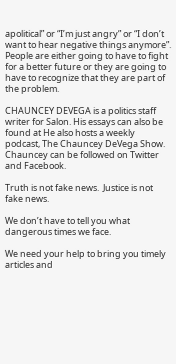apolitical” or “I’m just angry” or “I don’t want to hear negative things anymore”. People are either going to have to fight for a better future or they are going to have to recognize that they are part of the problem.

CHAUNCEY DEVEGA is a politics staff writer for Salon. His essays can also be found at He also hosts a weekly podcast, The Chauncey DeVega Show. Chauncey can be followed on Twitter and Facebook.

Truth is not fake news.  Justice is not fake news.

We don’t have to tell you what dangerous times we face.

We need your help to bring you timely articles and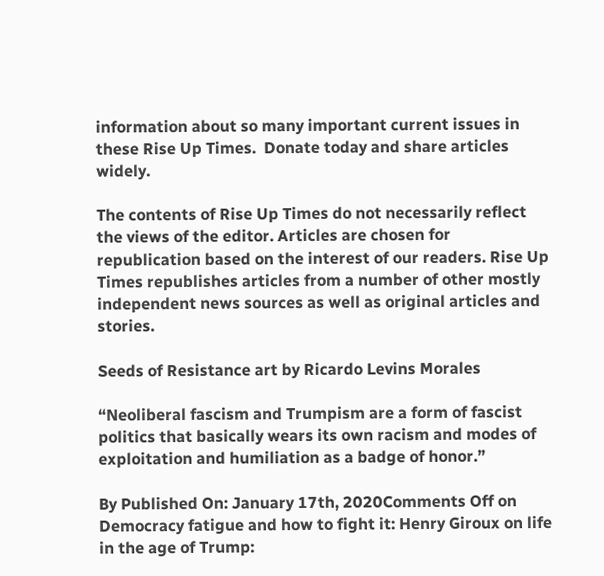information about so many important current issues in these Rise Up Times.  Donate today and share articles widely.

The contents of Rise Up Times do not necessarily reflect the views of the editor. Articles are chosen for republication based on the interest of our readers. Rise Up Times republishes articles from a number of other mostly independent news sources as well as original articles and stories.

Seeds of Resistance art by Ricardo Levins Morales

“Neoliberal fascism and Trumpism are a form of fascist politics that basically wears its own racism and modes of exploitation and humiliation as a badge of honor.”

By Published On: January 17th, 2020Comments Off on Democracy fatigue and how to fight it: Henry Giroux on life in the age of Trump: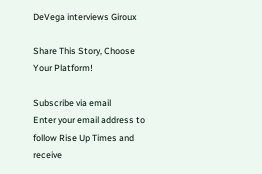DeVega interviews Giroux

Share This Story, Choose Your Platform!

Subscribe via email
Enter your email address to follow Rise Up Times and receive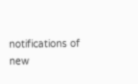notifications of new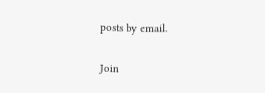posts by email.

Join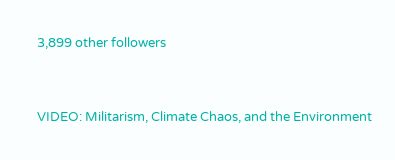3,899 other followers


VIDEO: Militarism, Climate Chaos, and the Environment